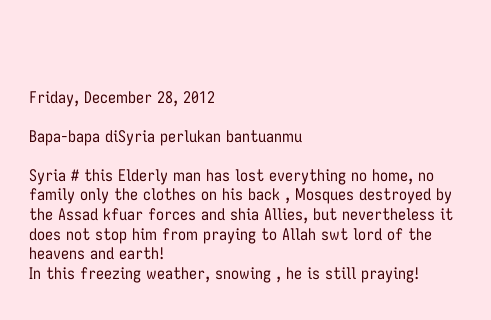Friday, December 28, 2012

Bapa-bapa diSyria perlukan bantuanmu

Syria # this Elderly man has lost everything no home, no family only the clothes on his back , Mosques destroyed by the Assad kfuar forces and shia Allies, but nevertheless it does not stop him from praying to Allah swt lord of the heavens and earth!
In this freezing weather, snowing , he is still praying!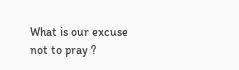What is our excuse not to pray ?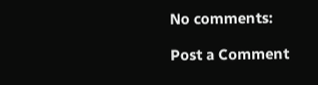No comments:

Post a Comment